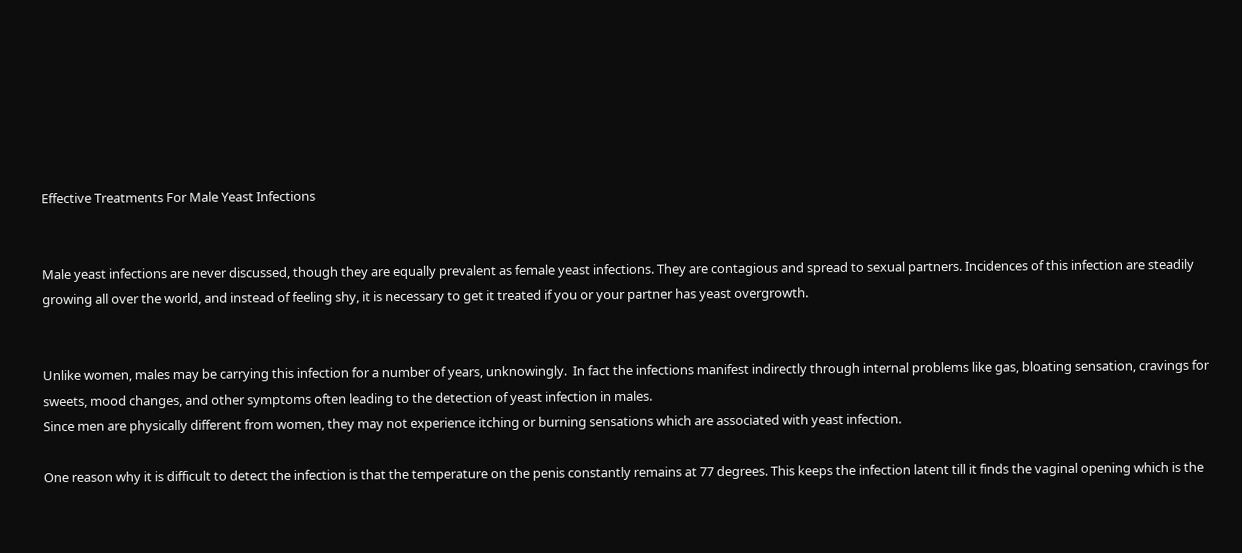Effective Treatments For Male Yeast Infections


Male yeast infections are never discussed, though they are equally prevalent as female yeast infections. They are contagious and spread to sexual partners. Incidences of this infection are steadily growing all over the world, and instead of feeling shy, it is necessary to get it treated if you or your partner has yeast overgrowth.


Unlike women, males may be carrying this infection for a number of years, unknowingly.  In fact the infections manifest indirectly through internal problems like gas, bloating sensation, cravings for sweets, mood changes, and other symptoms often leading to the detection of yeast infection in males.
Since men are physically different from women, they may not experience itching or burning sensations which are associated with yeast infection.

One reason why it is difficult to detect the infection is that the temperature on the penis constantly remains at 77 degrees. This keeps the infection latent till it finds the vaginal opening which is the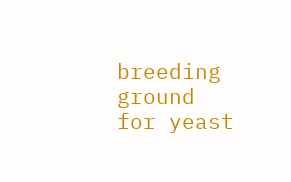breeding ground for yeast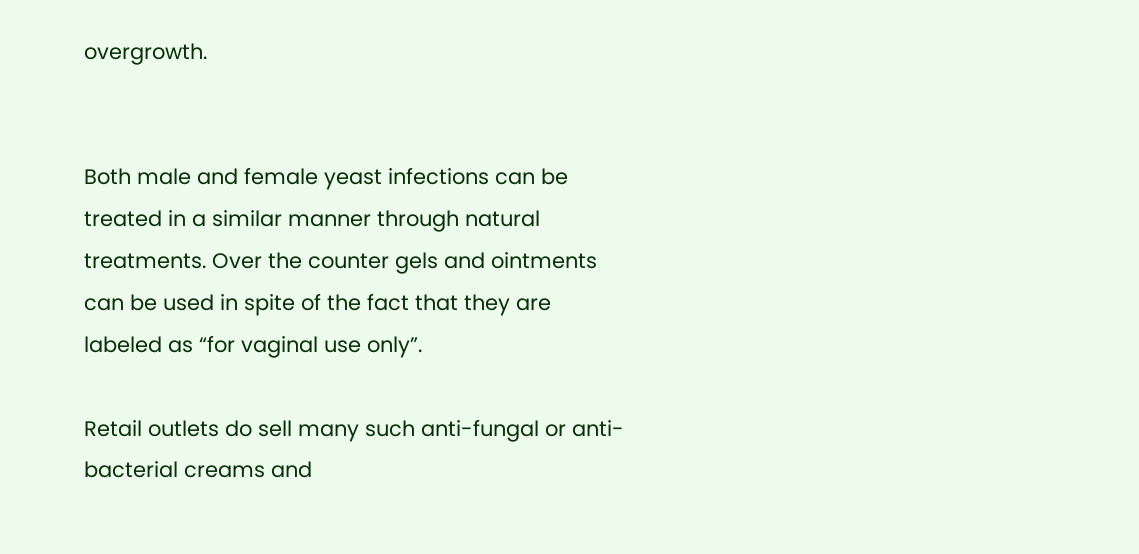overgrowth.


Both male and female yeast infections can be treated in a similar manner through natural treatments. Over the counter gels and ointments can be used in spite of the fact that they are labeled as “for vaginal use only”.

Retail outlets do sell many such anti-fungal or anti-bacterial creams and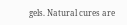gels. Natural cures are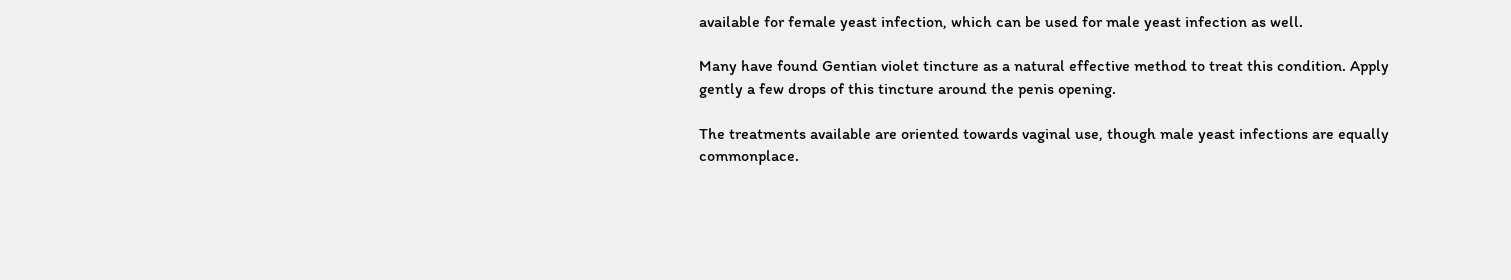available for female yeast infection, which can be used for male yeast infection as well.

Many have found Gentian violet tincture as a natural effective method to treat this condition. Apply gently a few drops of this tincture around the penis opening.

The treatments available are oriented towards vaginal use, though male yeast infections are equally commonplace.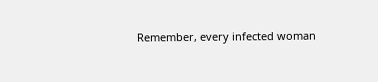Remember, every infected woman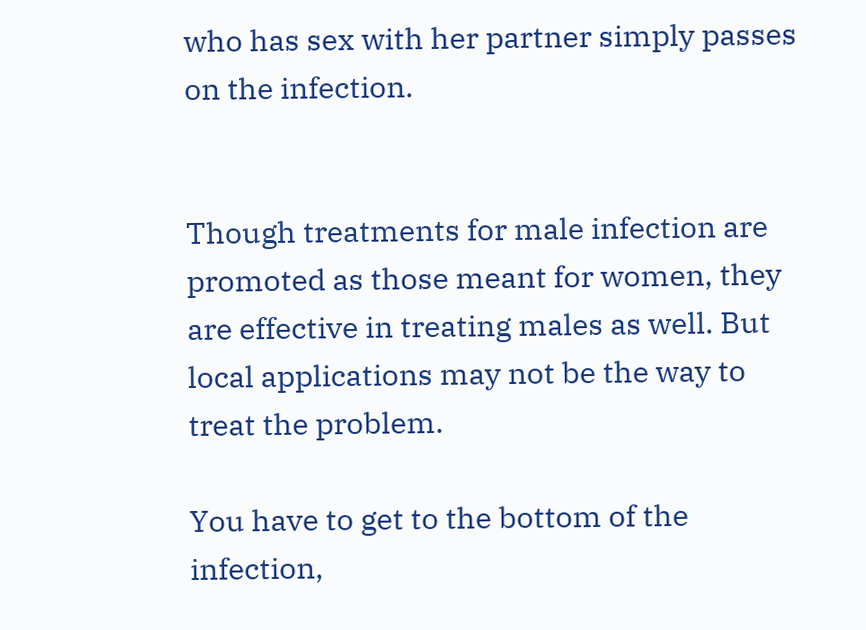who has sex with her partner simply passes on the infection.


Though treatments for male infection are promoted as those meant for women, they are effective in treating males as well. But local applications may not be the way to treat the problem.

You have to get to the bottom of the infection,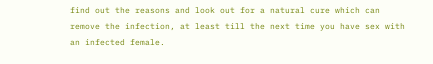find out the reasons and look out for a natural cure which can remove the infection, at least till the next time you have sex with an infected female.